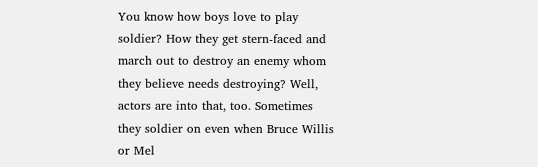You know how boys love to play soldier? How they get stern-faced and march out to destroy an enemy whom they believe needs destroying? Well, actors are into that, too. Sometimes they soldier on even when Bruce Willis or Mel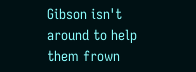Gibson isn't around to help them frown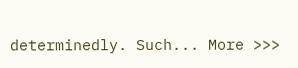determinedly. Such... More >>>